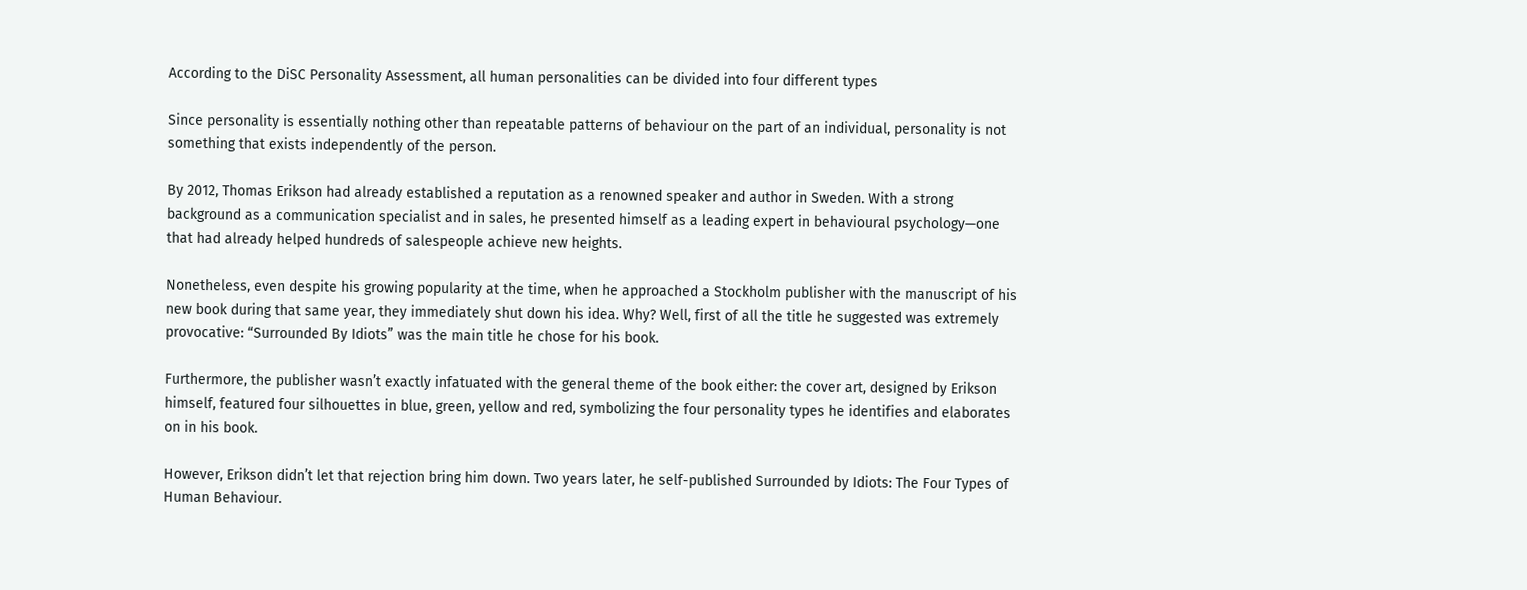According to the DiSC Personality Assessment, all human personalities can be divided into four different types

Since personality is essentially nothing other than repeatable patterns of behaviour on the part of an individual, personality is not something that exists independently of the person.

By 2012, Thomas Erikson had already established a reputation as a renowned speaker and author in Sweden. With a strong background as a communication specialist and in sales, he presented himself as a leading expert in behavioural psychology—one that had already helped hundreds of salespeople achieve new heights.

Nonetheless, even despite his growing popularity at the time, when he approached a Stockholm publisher with the manuscript of his new book during that same year, they immediately shut down his idea. Why? Well, first of all the title he suggested was extremely provocative: “Surrounded By Idiots” was the main title he chose for his book.

Furthermore, the publisher wasn’t exactly infatuated with the general theme of the book either: the cover art, designed by Erikson himself, featured four silhouettes in blue, green, yellow and red, symbolizing the four personality types he identifies and elaborates on in his book.

However, Erikson didn’t let that rejection bring him down. Two years later, he self-published Surrounded by Idiots: The Four Types of Human Behaviour.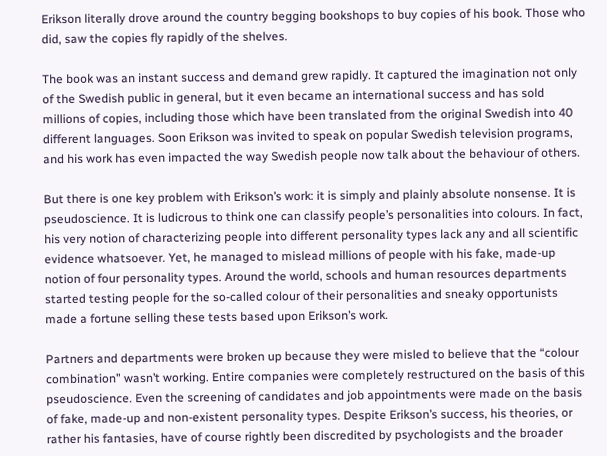Erikson literally drove around the country begging bookshops to buy copies of his book. Those who did, saw the copies fly rapidly of the shelves.

The book was an instant success and demand grew rapidly. It captured the imagination not only of the Swedish public in general, but it even became an international success and has sold millions of copies, including those which have been translated from the original Swedish into 40 different languages. Soon Erikson was invited to speak on popular Swedish television programs, and his work has even impacted the way Swedish people now talk about the behaviour of others.

But there is one key problem with Erikson’s work: it is simply and plainly absolute nonsense. It is pseudoscience. It is ludicrous to think one can classify people’s personalities into colours. In fact, his very notion of characterizing people into different personality types lack any and all scientific evidence whatsoever. Yet, he managed to mislead millions of people with his fake, made-up notion of four personality types. Around the world, schools and human resources departments started testing people for the so-called colour of their personalities and sneaky opportunists made a fortune selling these tests based upon Erikson’s work.

Partners and departments were broken up because they were misled to believe that the “colour combination” wasn’t working. Entire companies were completely restructured on the basis of this pseudoscience. Even the screening of candidates and job appointments were made on the basis of fake, made-up and non-existent personality types. Despite Erikson’s success, his theories, or rather his fantasies, have of course rightly been discredited by psychologists and the broader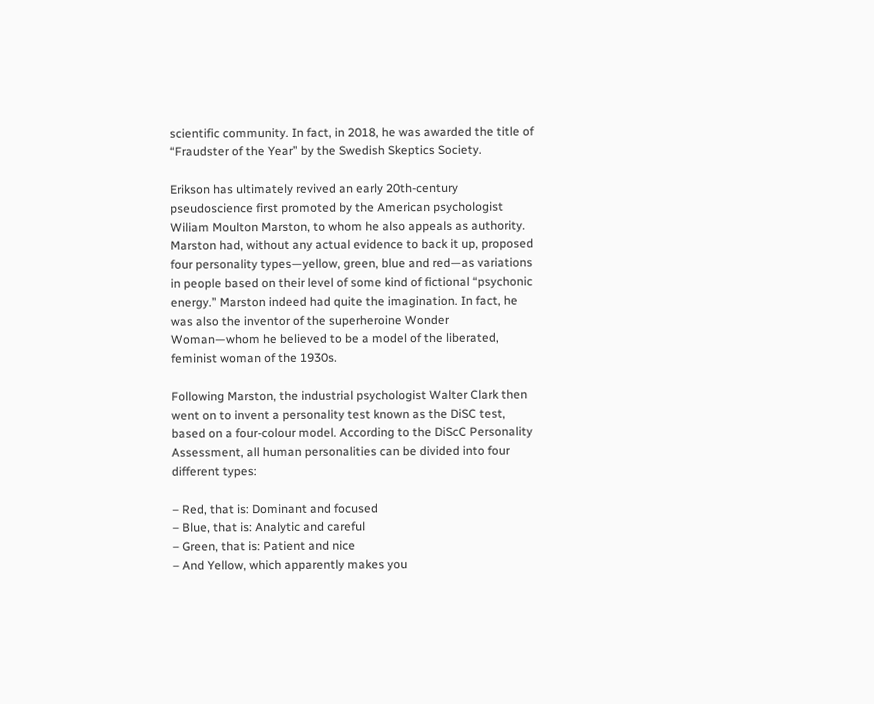scientific community. In fact, in 2018, he was awarded the title of “Fraudster of the Year” by the Swedish Skeptics Society.

Erikson has ultimately revived an early 20th-century pseudoscience first promoted by the American psychologist Wiliam Moulton Marston, to whom he also appeals as authority. Marston had, without any actual evidence to back it up, proposed four personality types—yellow, green, blue and red—as variations in people based on their level of some kind of fictional “psychonic energy.” Marston indeed had quite the imagination. In fact, he was also the inventor of the superheroine Wonder Woman—whom he believed to be a model of the liberated, feminist woman of the 1930s.

Following Marston, the industrial psychologist Walter Clark then went on to invent a personality test known as the DiSC test, based on a four-colour model. According to the DiScC Personality Assessment, all human personalities can be divided into four different types:

– Red, that is: Dominant and focused
– Blue, that is: Analytic and careful
– Green, that is: Patient and nice
– And Yellow, which apparently makes you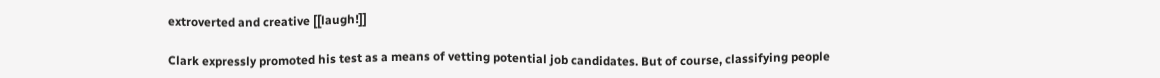extroverted and creative [[laugh!]]

Clark expressly promoted his test as a means of vetting potential job candidates. But of course, classifying people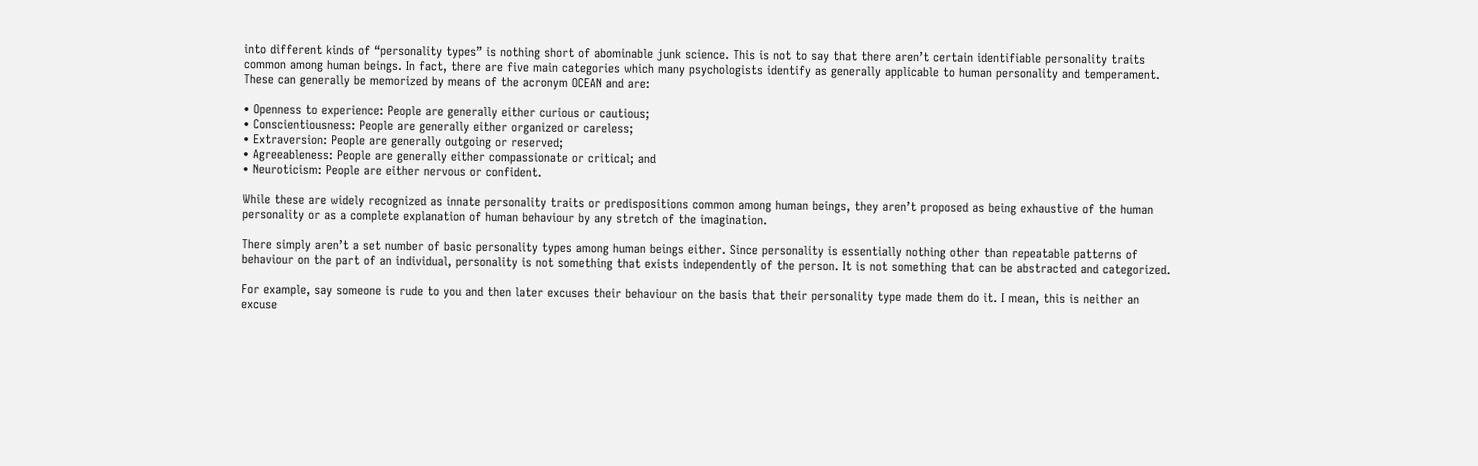into different kinds of “personality types” is nothing short of abominable junk science. This is not to say that there aren’t certain identifiable personality traits common among human beings. In fact, there are five main categories which many psychologists identify as generally applicable to human personality and temperament. These can generally be memorized by means of the acronym OCEAN and are:

• Openness to experience: People are generally either curious or cautious;
• Conscientiousness: People are generally either organized or careless;
• Extraversion: People are generally outgoing or reserved;
• Agreeableness: People are generally either compassionate or critical; and
• Neuroticism: People are either nervous or confident.

While these are widely recognized as innate personality traits or predispositions common among human beings, they aren’t proposed as being exhaustive of the human personality or as a complete explanation of human behaviour by any stretch of the imagination.

There simply aren’t a set number of basic personality types among human beings either. Since personality is essentially nothing other than repeatable patterns of behaviour on the part of an individual, personality is not something that exists independently of the person. It is not something that can be abstracted and categorized.

For example, say someone is rude to you and then later excuses their behaviour on the basis that their personality type made them do it. I mean, this is neither an excuse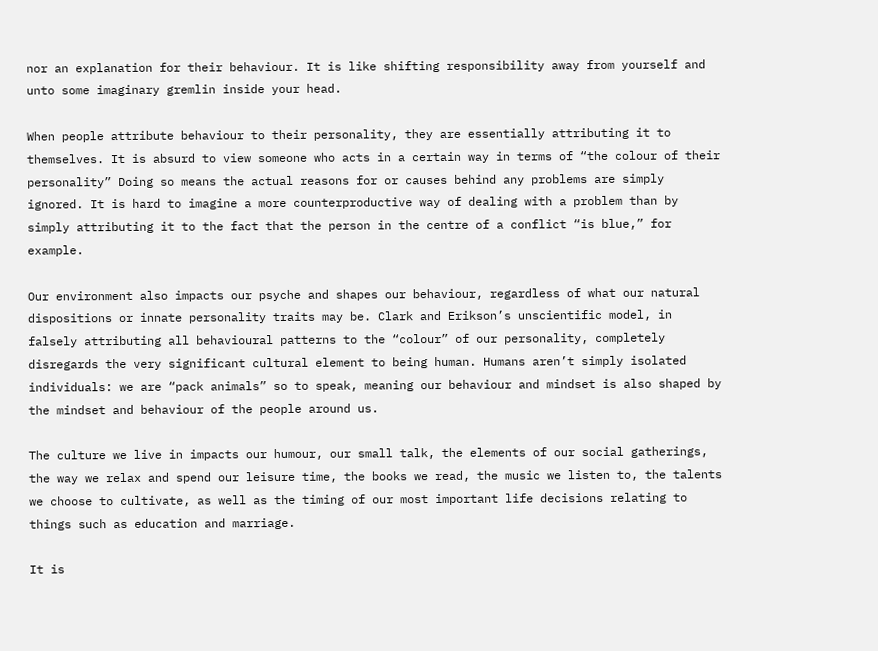nor an explanation for their behaviour. It is like shifting responsibility away from yourself and unto some imaginary gremlin inside your head.

When people attribute behaviour to their personality, they are essentially attributing it to themselves. It is absurd to view someone who acts in a certain way in terms of “the colour of their personality” Doing so means the actual reasons for or causes behind any problems are simply ignored. It is hard to imagine a more counterproductive way of dealing with a problem than by simply attributing it to the fact that the person in the centre of a conflict “is blue,” for example.

Our environment also impacts our psyche and shapes our behaviour, regardless of what our natural dispositions or innate personality traits may be. Clark and Erikson’s unscientific model, in falsely attributing all behavioural patterns to the “colour” of our personality, completely disregards the very significant cultural element to being human. Humans aren’t simply isolated individuals: we are “pack animals” so to speak, meaning our behaviour and mindset is also shaped by the mindset and behaviour of the people around us.

The culture we live in impacts our humour, our small talk, the elements of our social gatherings, the way we relax and spend our leisure time, the books we read, the music we listen to, the talents we choose to cultivate, as well as the timing of our most important life decisions relating to things such as education and marriage.

It is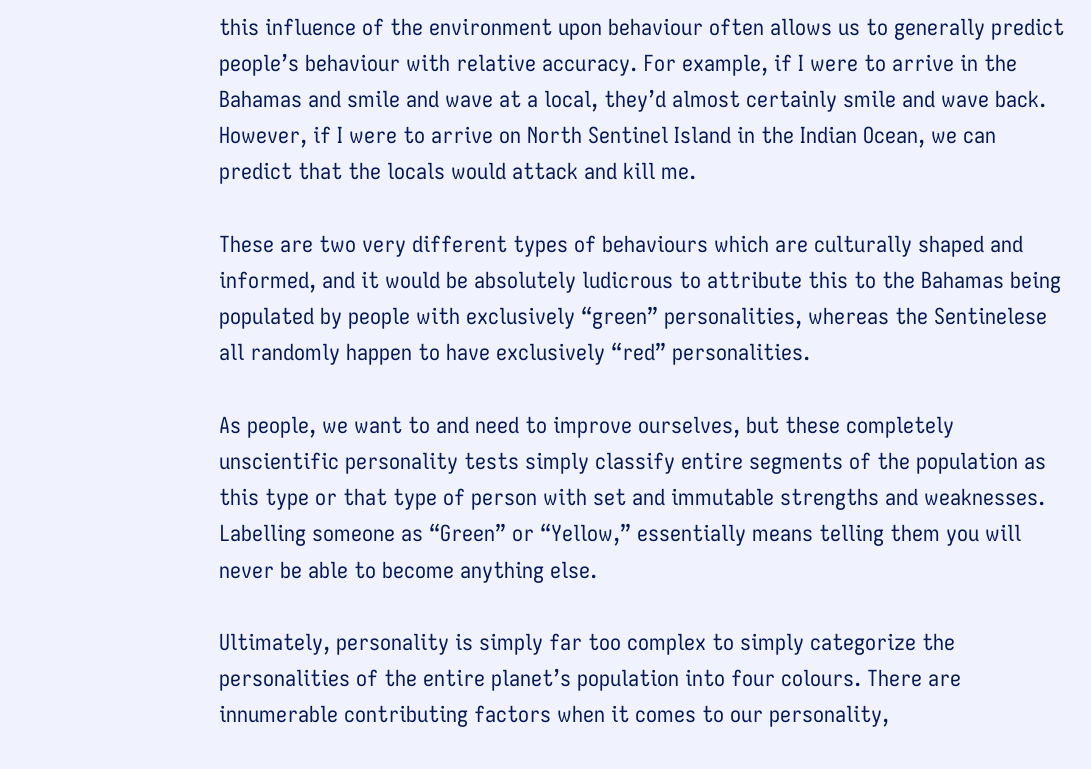this influence of the environment upon behaviour often allows us to generally predict people’s behaviour with relative accuracy. For example, if I were to arrive in the Bahamas and smile and wave at a local, they’d almost certainly smile and wave back. However, if I were to arrive on North Sentinel Island in the Indian Ocean, we can predict that the locals would attack and kill me.

These are two very different types of behaviours which are culturally shaped and informed, and it would be absolutely ludicrous to attribute this to the Bahamas being populated by people with exclusively “green” personalities, whereas the Sentinelese all randomly happen to have exclusively “red” personalities.

As people, we want to and need to improve ourselves, but these completely unscientific personality tests simply classify entire segments of the population as this type or that type of person with set and immutable strengths and weaknesses. Labelling someone as “Green” or “Yellow,” essentially means telling them you will never be able to become anything else.

Ultimately, personality is simply far too complex to simply categorize the personalities of the entire planet’s population into four colours. There are innumerable contributing factors when it comes to our personality,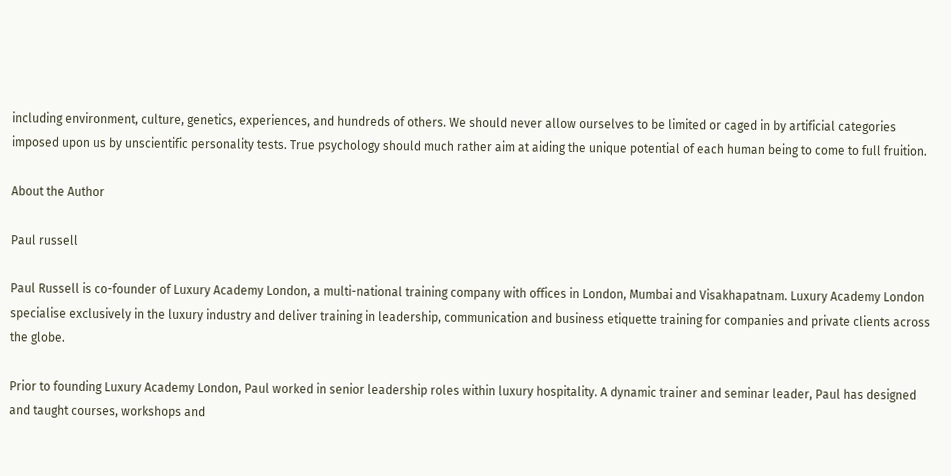including environment, culture, genetics, experiences, and hundreds of others. We should never allow ourselves to be limited or caged in by artificial categories imposed upon us by unscientific personality tests. True psychology should much rather aim at aiding the unique potential of each human being to come to full fruition.

About the Author

Paul russell

Paul Russell is co-founder of Luxury Academy London, a multi-national training company with offices in London, Mumbai and Visakhapatnam. Luxury Academy London specialise exclusively in the luxury industry and deliver training in leadership, communication and business etiquette training for companies and private clients across the globe.

Prior to founding Luxury Academy London, Paul worked in senior leadership roles within luxury hospitality. A dynamic trainer and seminar leader, Paul has designed and taught courses, workshops and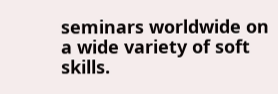seminars worldwide on a wide variety of soft skills.